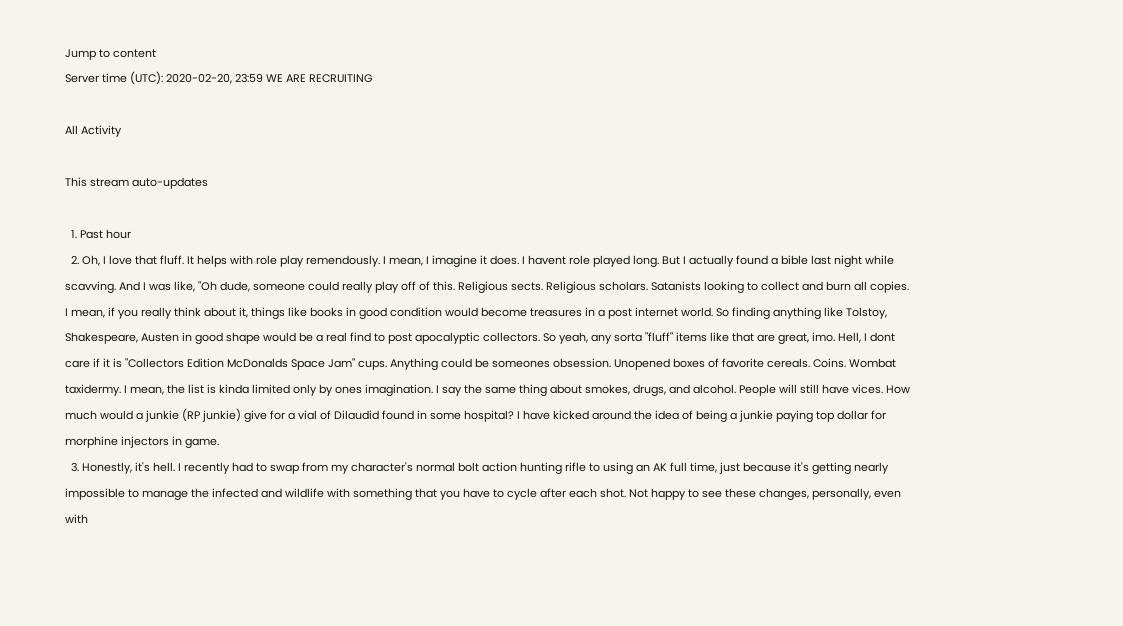Jump to content
Server time (UTC): 2020-02-20, 23:59 WE ARE RECRUITING

All Activity

This stream auto-updates

  1. Past hour
  2. Oh, I love that fluff. It helps with role play remendously. I mean, I imagine it does. I havent role played long. But I actually found a bible last night while scavving. And I was like, "Oh dude, someone could really play off of this. Religious sects. Religious scholars. Satanists looking to collect and burn all copies. I mean, if you really think about it, things like books in good condition would become treasures in a post internet world. So finding anything like Tolstoy, Shakespeare, Austen in good shape would be a real find to post apocalyptic collectors. So yeah, any sorta "fluff" items like that are great, imo. Hell, I dont care if it is "Collectors Edition McDonalds Space Jam" cups. Anything could be someones obsession. Unopened boxes of favorite cereals. Coins. Wombat taxidermy. I mean, the list is kinda limited only by ones imagination. I say the same thing about smokes, drugs, and alcohol. People will still have vices. How much would a junkie (RP junkie) give for a vial of Dilaudid found in some hospital? I have kicked around the idea of being a junkie paying top dollar for morphine injectors in game.
  3. Honestly, it's hell. I recently had to swap from my character's normal bolt action hunting rifle to using an AK full time, just because it's getting nearly impossible to manage the infected and wildlife with something that you have to cycle after each shot. Not happy to see these changes, personally, even with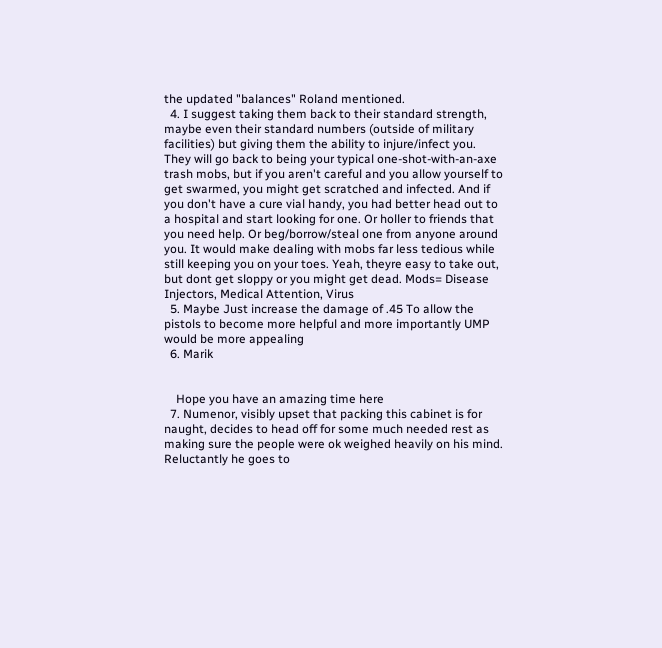the updated "balances" Roland mentioned.
  4. I suggest taking them back to their standard strength, maybe even their standard numbers (outside of military facilities) but giving them the ability to injure/infect you. They will go back to being your typical one-shot-with-an-axe trash mobs, but if you aren't careful and you allow yourself to get swarmed, you might get scratched and infected. And if you don't have a cure vial handy, you had better head out to a hospital and start looking for one. Or holler to friends that you need help. Or beg/borrow/steal one from anyone around you. It would make dealing with mobs far less tedious while still keeping you on your toes. Yeah, theyre easy to take out, but dont get sloppy or you might get dead. Mods= Disease Injectors, Medical Attention, Virus
  5. Maybe Just increase the damage of .45 To allow the pistols to become more helpful and more importantly UMP would be more appealing
  6. Marik


    Hope you have an amazing time here
  7. Numenor, visibly upset that packing this cabinet is for naught, decides to head off for some much needed rest as making sure the people were ok weighed heavily on his mind. Reluctantly he goes to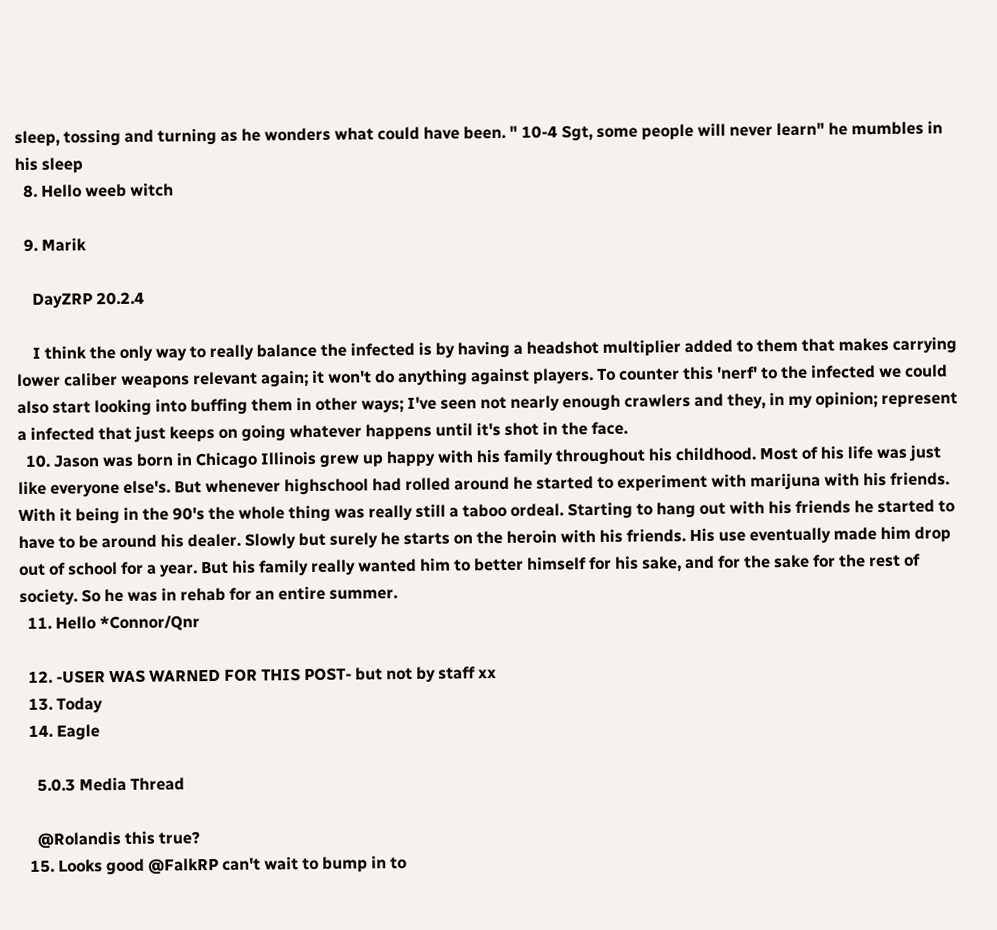sleep, tossing and turning as he wonders what could have been. " 10-4 Sgt, some people will never learn" he mumbles in his sleep
  8. Hello weeb witch

  9. Marik

    DayZRP 20.2.4

    I think the only way to really balance the infected is by having a headshot multiplier added to them that makes carrying lower caliber weapons relevant again; it won't do anything against players. To counter this 'nerf' to the infected we could also start looking into buffing them in other ways; I've seen not nearly enough crawlers and they, in my opinion; represent a infected that just keeps on going whatever happens until it's shot in the face.
  10. Jason was born in Chicago Illinois grew up happy with his family throughout his childhood. Most of his life was just like everyone else's. But whenever highschool had rolled around he started to experiment with marijuna with his friends. With it being in the 90's the whole thing was really still a taboo ordeal. Starting to hang out with his friends he started to have to be around his dealer. Slowly but surely he starts on the heroin with his friends. His use eventually made him drop out of school for a year. But his family really wanted him to better himself for his sake, and for the sake for the rest of society. So he was in rehab for an entire summer.
  11. Hello *Connor/Qnr

  12. -USER WAS WARNED FOR THIS POST- but not by staff xx
  13. Today
  14. Eagle

    5.0.3 Media Thread

    @Rolandis this true?
  15. Looks good @FalkRP can't wait to bump in to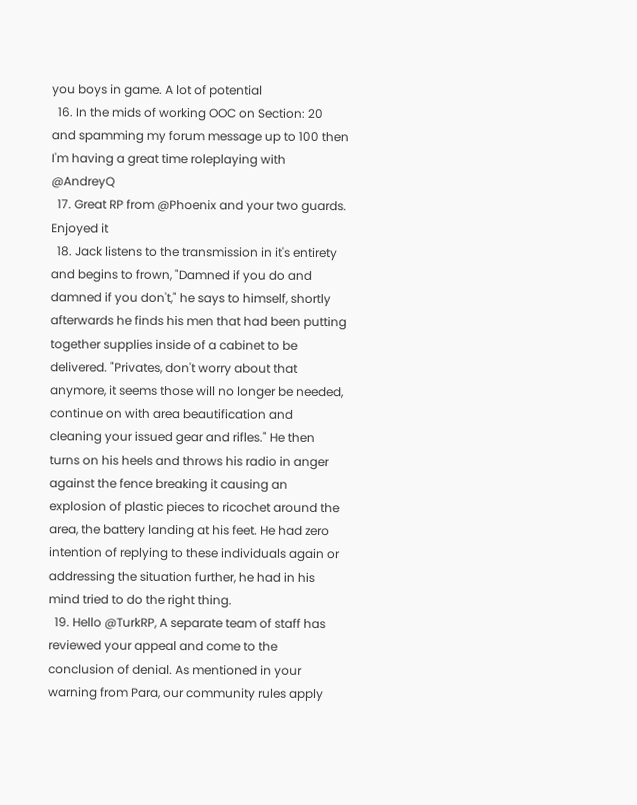you boys in game. A lot of potential
  16. In the mids of working OOC on Section: 20 and spamming my forum message up to 100 then I'm having a great time roleplaying with @AndreyQ
  17. Great RP from @Phoenix and your two guards. Enjoyed it
  18. Jack listens to the transmission in it's entirety and begins to frown, "Damned if you do and damned if you don't," he says to himself, shortly afterwards he finds his men that had been putting together supplies inside of a cabinet to be delivered. "Privates, don't worry about that anymore, it seems those will no longer be needed, continue on with area beautification and cleaning your issued gear and rifles." He then turns on his heels and throws his radio in anger against the fence breaking it causing an explosion of plastic pieces to ricochet around the area, the battery landing at his feet. He had zero intention of replying to these individuals again or addressing the situation further, he had in his mind tried to do the right thing.
  19. Hello @TurkRP, A separate team of staff has reviewed your appeal and come to the conclusion of denial. As mentioned in your warning from Para, our community rules apply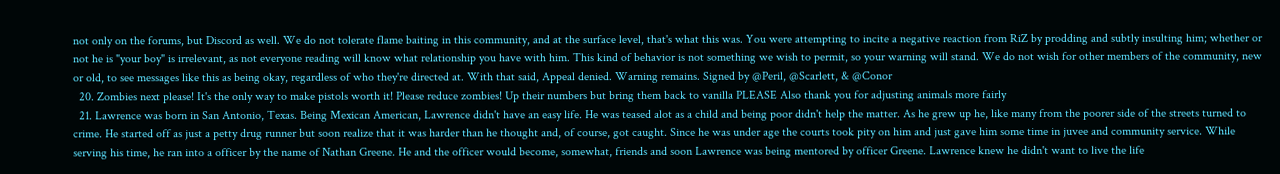not only on the forums, but Discord as well. We do not tolerate flame baiting in this community, and at the surface level, that's what this was. You were attempting to incite a negative reaction from RiZ by prodding and subtly insulting him; whether or not he is "your boy" is irrelevant, as not everyone reading will know what relationship you have with him. This kind of behavior is not something we wish to permit, so your warning will stand. We do not wish for other members of the community, new or old, to see messages like this as being okay, regardless of who they're directed at. With that said, Appeal denied. Warning remains. Signed by @Peril, @Scarlett, & @Conor
  20. Zombies next please! It's the only way to make pistols worth it! Please reduce zombies! Up their numbers but bring them back to vanilla PLEASE Also thank you for adjusting animals more fairly
  21. Lawrence was born in San Antonio, Texas. Being Mexican American, Lawrence didn't have an easy life. He was teased alot as a child and being poor didn't help the matter. As he grew up he, like many from the poorer side of the streets turned to crime. He started off as just a petty drug runner but soon realize that it was harder than he thought and, of course, got caught. Since he was under age the courts took pity on him and just gave him some time in juvee and community service. While serving his time, he ran into a officer by the name of Nathan Greene. He and the officer would become, somewhat, friends and soon Lawrence was being mentored by officer Greene. Lawrence knew he didn't want to live the life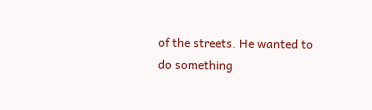of the streets. He wanted to do something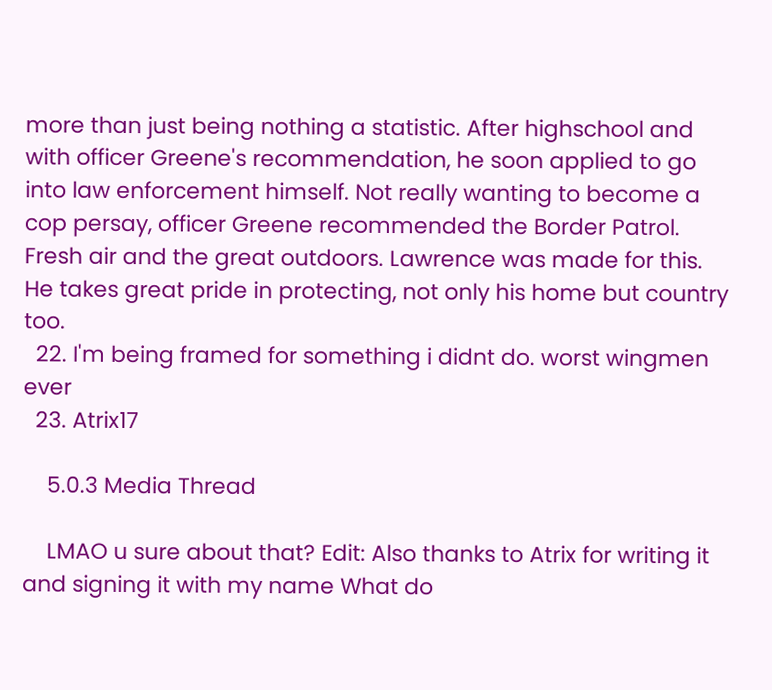more than just being nothing a statistic. After highschool and with officer Greene's recommendation, he soon applied to go into law enforcement himself. Not really wanting to become a cop persay, officer Greene recommended the Border Patrol. Fresh air and the great outdoors. Lawrence was made for this. He takes great pride in protecting, not only his home but country too.
  22. I'm being framed for something i didnt do. worst wingmen ever
  23. Atrix17

    5.0.3 Media Thread

    LMAO u sure about that? Edit: Also thanks to Atrix for writing it and signing it with my name What do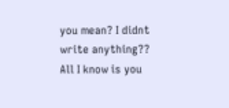you mean? I didnt write anything?? All I know is you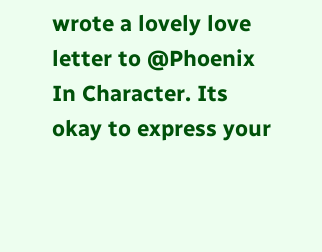wrote a lovely love letter to @Phoenix In Character. Its okay to express your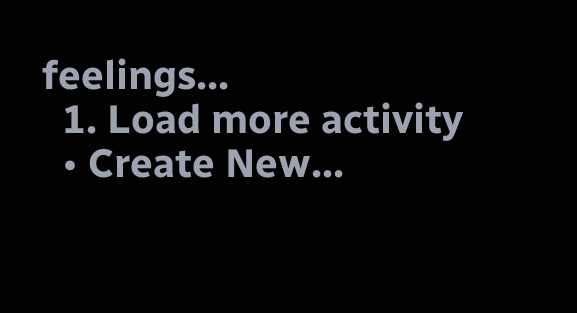feelings...
  1. Load more activity
  • Create New...